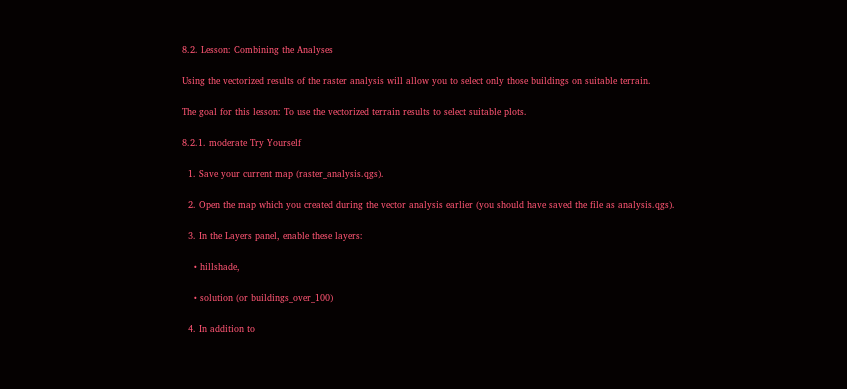8.2. Lesson: Combining the Analyses

Using the vectorized results of the raster analysis will allow you to select only those buildings on suitable terrain.

The goal for this lesson: To use the vectorized terrain results to select suitable plots.

8.2.1. moderate Try Yourself

  1. Save your current map (raster_analysis.qgs).

  2. Open the map which you created during the vector analysis earlier (you should have saved the file as analysis.qgs).

  3. In the Layers panel, enable these layers:

    • hillshade,

    • solution (or buildings_over_100)

  4. In addition to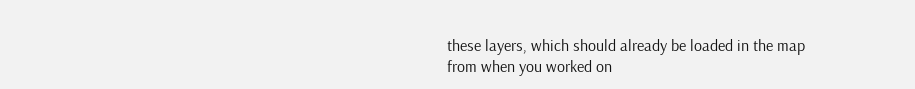these layers, which should already be loaded in the map from when you worked on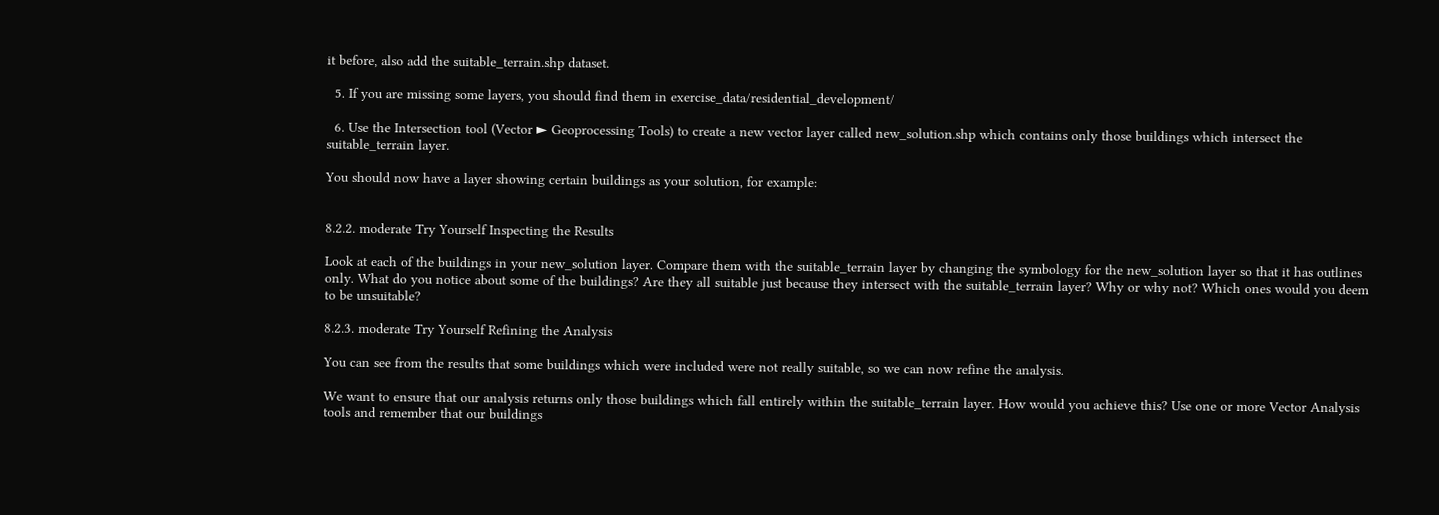it before, also add the suitable_terrain.shp dataset.

  5. If you are missing some layers, you should find them in exercise_data/residential_development/

  6. Use the Intersection tool (Vector ► Geoprocessing Tools) to create a new vector layer called new_solution.shp which contains only those buildings which intersect the suitable_terrain layer.

You should now have a layer showing certain buildings as your solution, for example:


8.2.2. moderate Try Yourself Inspecting the Results

Look at each of the buildings in your new_solution layer. Compare them with the suitable_terrain layer by changing the symbology for the new_solution layer so that it has outlines only. What do you notice about some of the buildings? Are they all suitable just because they intersect with the suitable_terrain layer? Why or why not? Which ones would you deem to be unsuitable?

8.2.3. moderate Try Yourself Refining the Analysis

You can see from the results that some buildings which were included were not really suitable, so we can now refine the analysis.

We want to ensure that our analysis returns only those buildings which fall entirely within the suitable_terrain layer. How would you achieve this? Use one or more Vector Analysis tools and remember that our buildings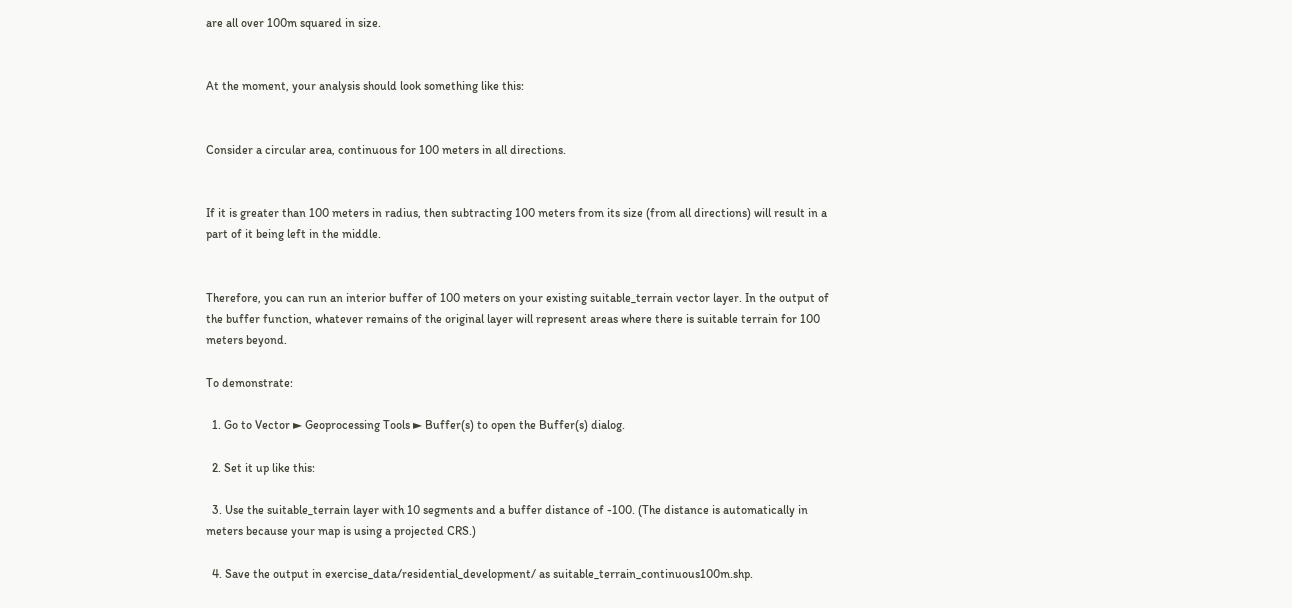are all over 100m squared in size.


At the moment, your analysis should look something like this:


Consider a circular area, continuous for 100 meters in all directions.


If it is greater than 100 meters in radius, then subtracting 100 meters from its size (from all directions) will result in a part of it being left in the middle.


Therefore, you can run an interior buffer of 100 meters on your existing suitable_terrain vector layer. In the output of the buffer function, whatever remains of the original layer will represent areas where there is suitable terrain for 100 meters beyond.

To demonstrate:

  1. Go to Vector ► Geoprocessing Tools ► Buffer(s) to open the Buffer(s) dialog.

  2. Set it up like this:

  3. Use the suitable_terrain layer with 10 segments and a buffer distance of -100. (The distance is automatically in meters because your map is using a projected CRS.)

  4. Save the output in exercise_data/residential_development/ as suitable_terrain_continuous100m.shp.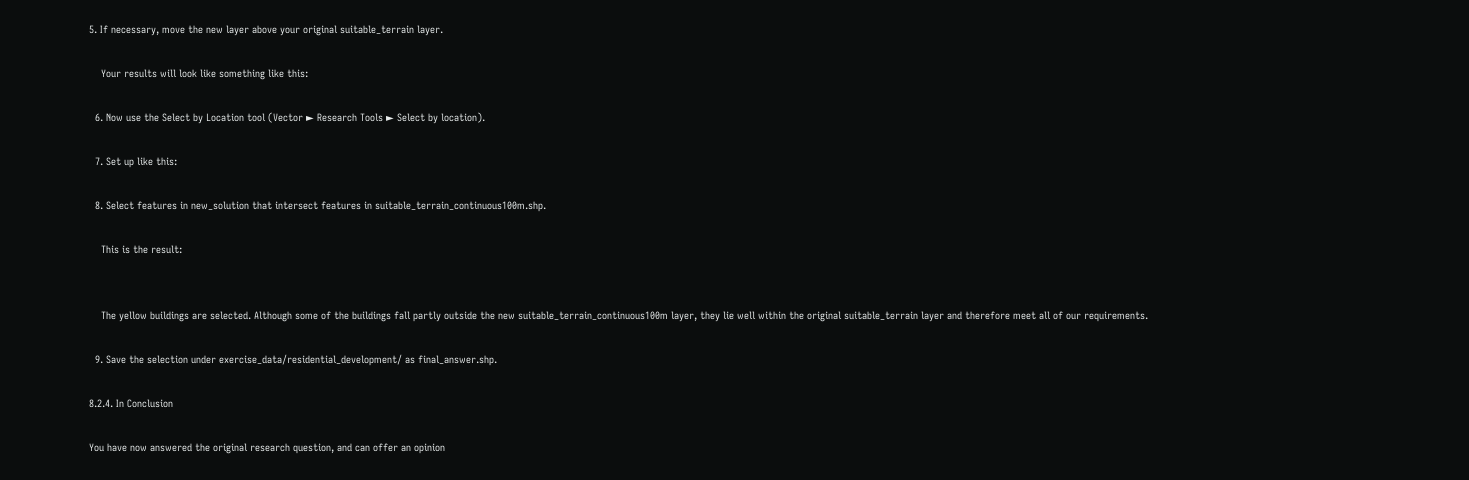5. If necessary, move the new layer above your original suitable_terrain layer.

    Your results will look like something like this:

  6. Now use the Select by Location tool (Vector ► Research Tools ► Select by location).

  7. Set up like this:

  8. Select features in new_solution that intersect features in suitable_terrain_continuous100m.shp.

    This is the result:


    The yellow buildings are selected. Although some of the buildings fall partly outside the new suitable_terrain_continuous100m layer, they lie well within the original suitable_terrain layer and therefore meet all of our requirements.

  9. Save the selection under exercise_data/residential_development/ as final_answer.shp.

8.2.4. In Conclusion

You have now answered the original research question, and can offer an opinion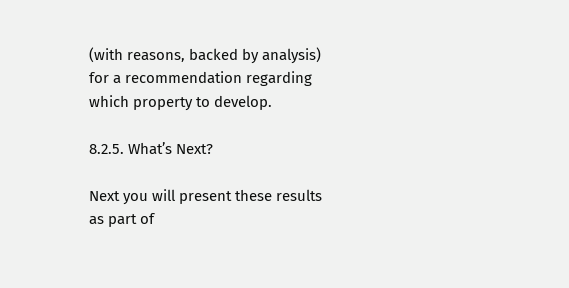(with reasons, backed by analysis) for a recommendation regarding which property to develop.

8.2.5. What’s Next?

Next you will present these results as part of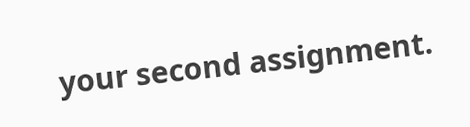your second assignment.